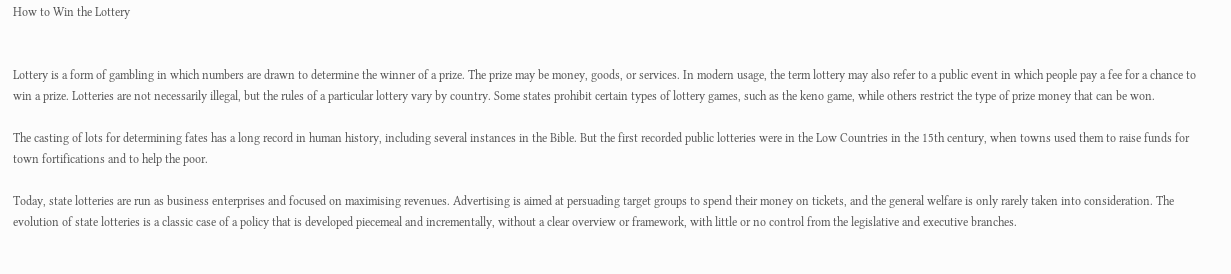How to Win the Lottery


Lottery is a form of gambling in which numbers are drawn to determine the winner of a prize. The prize may be money, goods, or services. In modern usage, the term lottery may also refer to a public event in which people pay a fee for a chance to win a prize. Lotteries are not necessarily illegal, but the rules of a particular lottery vary by country. Some states prohibit certain types of lottery games, such as the keno game, while others restrict the type of prize money that can be won.

The casting of lots for determining fates has a long record in human history, including several instances in the Bible. But the first recorded public lotteries were in the Low Countries in the 15th century, when towns used them to raise funds for town fortifications and to help the poor.

Today, state lotteries are run as business enterprises and focused on maximising revenues. Advertising is aimed at persuading target groups to spend their money on tickets, and the general welfare is only rarely taken into consideration. The evolution of state lotteries is a classic case of a policy that is developed piecemeal and incrementally, without a clear overview or framework, with little or no control from the legislative and executive branches.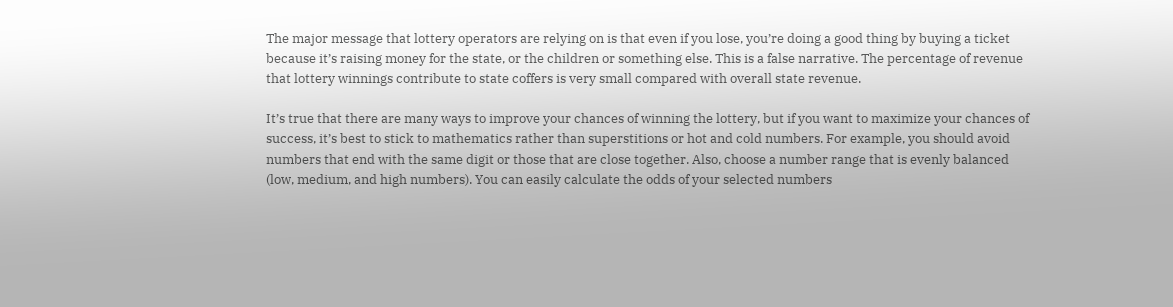The major message that lottery operators are relying on is that even if you lose, you’re doing a good thing by buying a ticket because it’s raising money for the state, or the children or something else. This is a false narrative. The percentage of revenue that lottery winnings contribute to state coffers is very small compared with overall state revenue.

It’s true that there are many ways to improve your chances of winning the lottery, but if you want to maximize your chances of success, it’s best to stick to mathematics rather than superstitions or hot and cold numbers. For example, you should avoid numbers that end with the same digit or those that are close together. Also, choose a number range that is evenly balanced (low, medium, and high numbers). You can easily calculate the odds of your selected numbers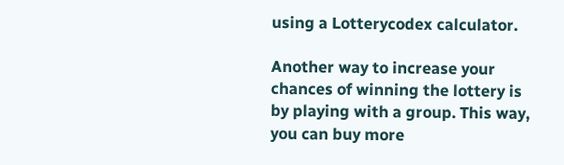using a Lotterycodex calculator.

Another way to increase your chances of winning the lottery is by playing with a group. This way, you can buy more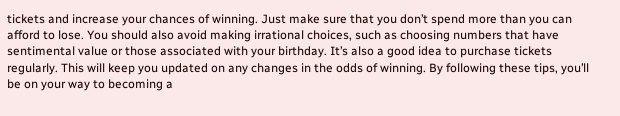tickets and increase your chances of winning. Just make sure that you don’t spend more than you can afford to lose. You should also avoid making irrational choices, such as choosing numbers that have sentimental value or those associated with your birthday. It’s also a good idea to purchase tickets regularly. This will keep you updated on any changes in the odds of winning. By following these tips, you’ll be on your way to becoming a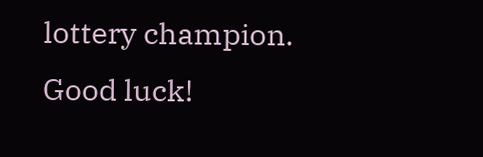lottery champion. Good luck!